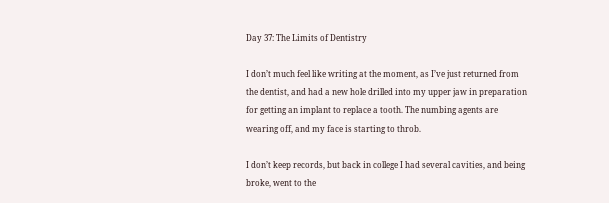Day 37: The Limits of Dentistry

I don’t much feel like writing at the moment, as I’ve just returned from the dentist, and had a new hole drilled into my upper jaw in preparation for getting an implant to replace a tooth. The numbing agents are wearing off, and my face is starting to throb.

I don’t keep records, but back in college I had several cavities, and being broke, went to the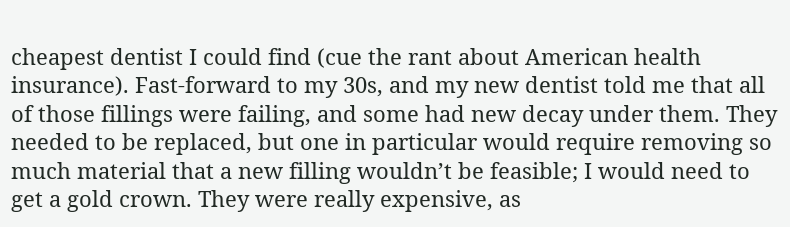cheapest dentist I could find (cue the rant about American health insurance). Fast-forward to my 30s, and my new dentist told me that all of those fillings were failing, and some had new decay under them. They needed to be replaced, but one in particular would require removing so much material that a new filling wouldn’t be feasible; I would need to get a gold crown. They were really expensive, as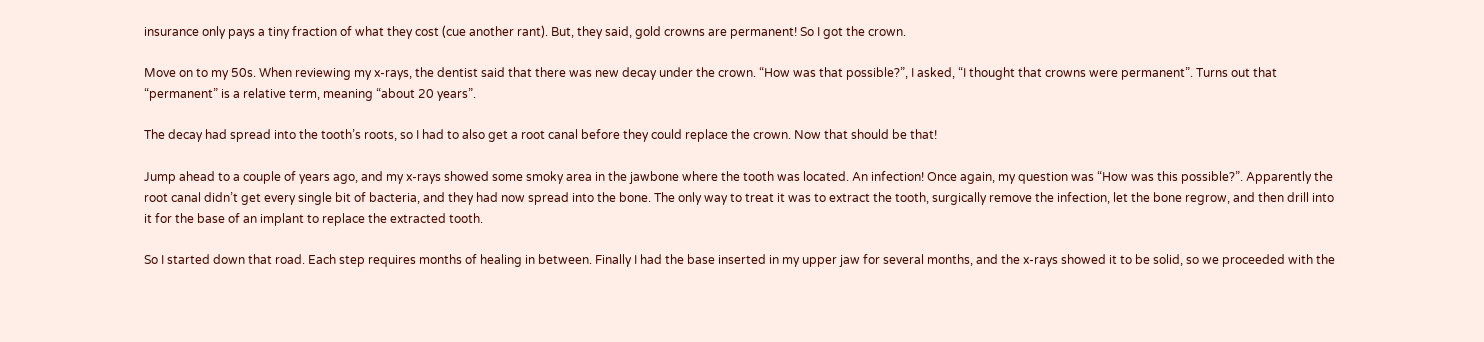insurance only pays a tiny fraction of what they cost (cue another rant). But, they said, gold crowns are permanent! So I got the crown.

Move on to my 50s. When reviewing my x-rays, the dentist said that there was new decay under the crown. “How was that possible?”, I asked, “I thought that crowns were permanent”. Turns out that “permanent” is a relative term, meaning “about 20 years”.

The decay had spread into the tooth’s roots, so I had to also get a root canal before they could replace the crown. Now that should be that!

Jump ahead to a couple of years ago, and my x-rays showed some smoky area in the jawbone where the tooth was located. An infection! Once again, my question was “How was this possible?”. Apparently the root canal didn’t get every single bit of bacteria, and they had now spread into the bone. The only way to treat it was to extract the tooth, surgically remove the infection, let the bone regrow, and then drill into it for the base of an implant to replace the extracted tooth.

So I started down that road. Each step requires months of healing in between. Finally I had the base inserted in my upper jaw for several months, and the x-rays showed it to be solid, so we proceeded with the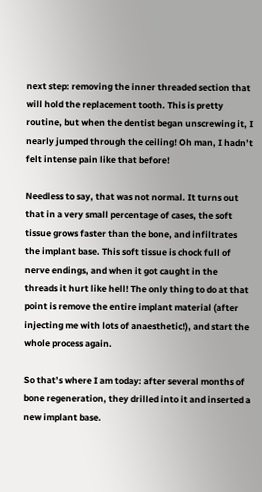next step: removing the inner threaded section that will hold the replacement tooth. This is pretty routine, but when the dentist began unscrewing it, I nearly jumped through the ceiling! Oh man, I hadn’t felt intense pain like that before!

Needless to say, that was not normal. It turns out that in a very small percentage of cases, the soft tissue grows faster than the bone, and infiltrates the implant base. This soft tissue is chock full of nerve endings, and when it got caught in the threads it hurt like hell! The only thing to do at that point is remove the entire implant material (after injecting me with lots of anaesthetic!), and start the whole process again.

So that’s where I am today: after several months of bone regeneration, they drilled into it and inserted a new implant base.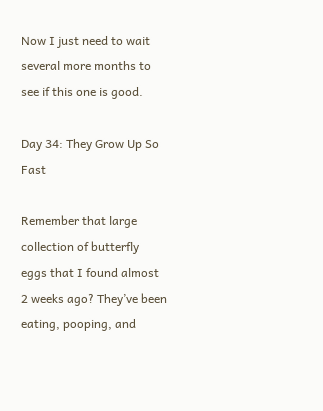Now I just need to wait several more months to see if this one is good.

Day 34: They Grow Up So Fast

Remember that large collection of butterfly eggs that I found almost 2 weeks ago? They’ve been eating, pooping, and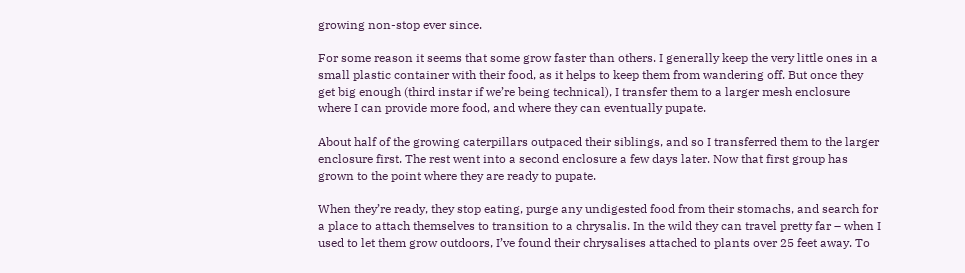growing non-stop ever since.

For some reason it seems that some grow faster than others. I generally keep the very little ones in a small plastic container with their food, as it helps to keep them from wandering off. But once they get big enough (third instar if we’re being technical), I transfer them to a larger mesh enclosure where I can provide more food, and where they can eventually pupate.

About half of the growing caterpillars outpaced their siblings, and so I transferred them to the larger enclosure first. The rest went into a second enclosure a few days later. Now that first group has grown to the point where they are ready to pupate.

When they’re ready, they stop eating, purge any undigested food from their stomachs, and search for a place to attach themselves to transition to a chrysalis. In the wild they can travel pretty far – when I used to let them grow outdoors, I’ve found their chrysalises attached to plants over 25 feet away. To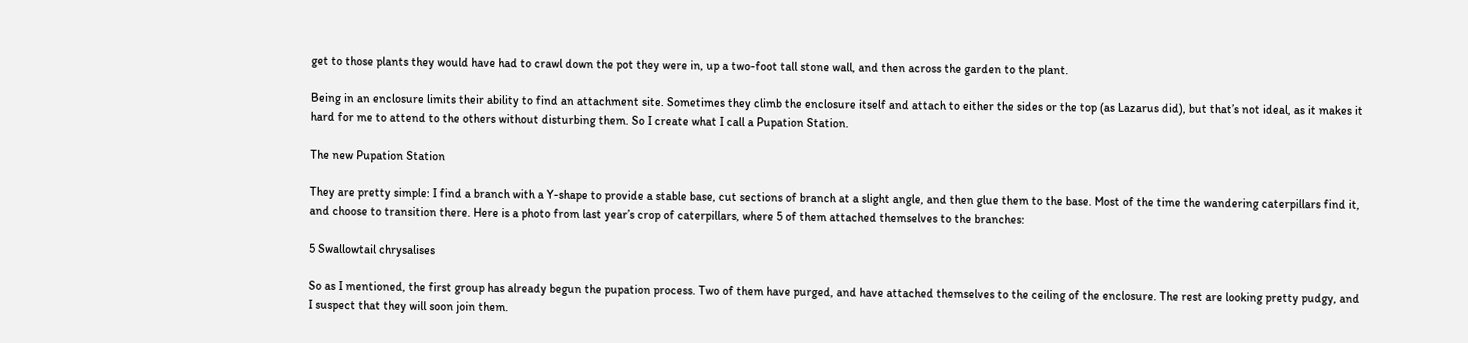get to those plants they would have had to crawl down the pot they were in, up a two-foot tall stone wall, and then across the garden to the plant.

Being in an enclosure limits their ability to find an attachment site. Sometimes they climb the enclosure itself and attach to either the sides or the top (as Lazarus did), but that’s not ideal, as it makes it hard for me to attend to the others without disturbing them. So I create what I call a Pupation Station.

The new Pupation Station

They are pretty simple: I find a branch with a Y-shape to provide a stable base, cut sections of branch at a slight angle, and then glue them to the base. Most of the time the wandering caterpillars find it, and choose to transition there. Here is a photo from last year’s crop of caterpillars, where 5 of them attached themselves to the branches:

5 Swallowtail chrysalises

So as I mentioned, the first group has already begun the pupation process. Two of them have purged, and have attached themselves to the ceiling of the enclosure. The rest are looking pretty pudgy, and I suspect that they will soon join them.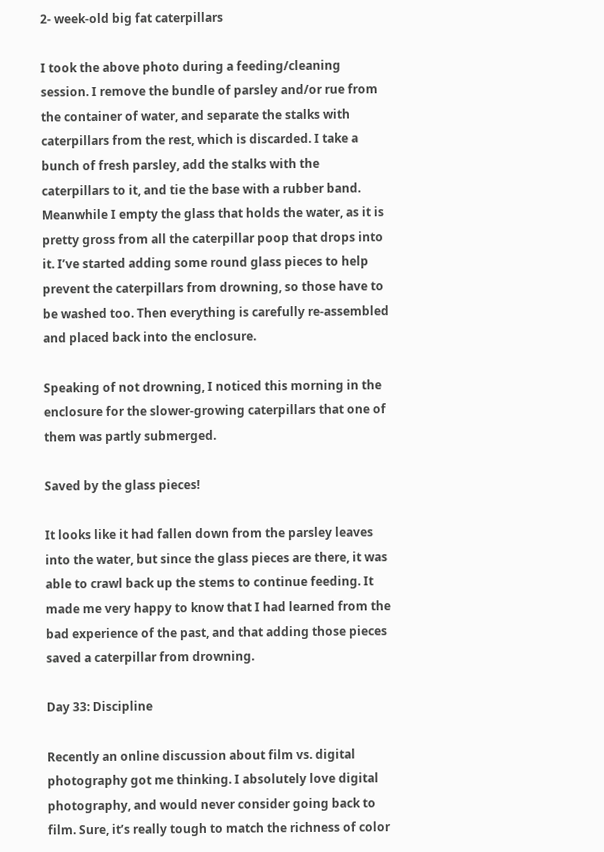2- week-old big fat caterpillars

I took the above photo during a feeding/cleaning session. I remove the bundle of parsley and/or rue from the container of water, and separate the stalks with caterpillars from the rest, which is discarded. I take a bunch of fresh parsley, add the stalks with the caterpillars to it, and tie the base with a rubber band. Meanwhile I empty the glass that holds the water, as it is pretty gross from all the caterpillar poop that drops into it. I’ve started adding some round glass pieces to help prevent the caterpillars from drowning, so those have to be washed too. Then everything is carefully re-assembled and placed back into the enclosure.

Speaking of not drowning, I noticed this morning in the enclosure for the slower-growing caterpillars that one of them was partly submerged.

Saved by the glass pieces!

It looks like it had fallen down from the parsley leaves into the water, but since the glass pieces are there, it was able to crawl back up the stems to continue feeding. It made me very happy to know that I had learned from the bad experience of the past, and that adding those pieces saved a caterpillar from drowning.

Day 33: Discipline

Recently an online discussion about film vs. digital photography got me thinking. I absolutely love digital photography, and would never consider going back to film. Sure, it’s really tough to match the richness of color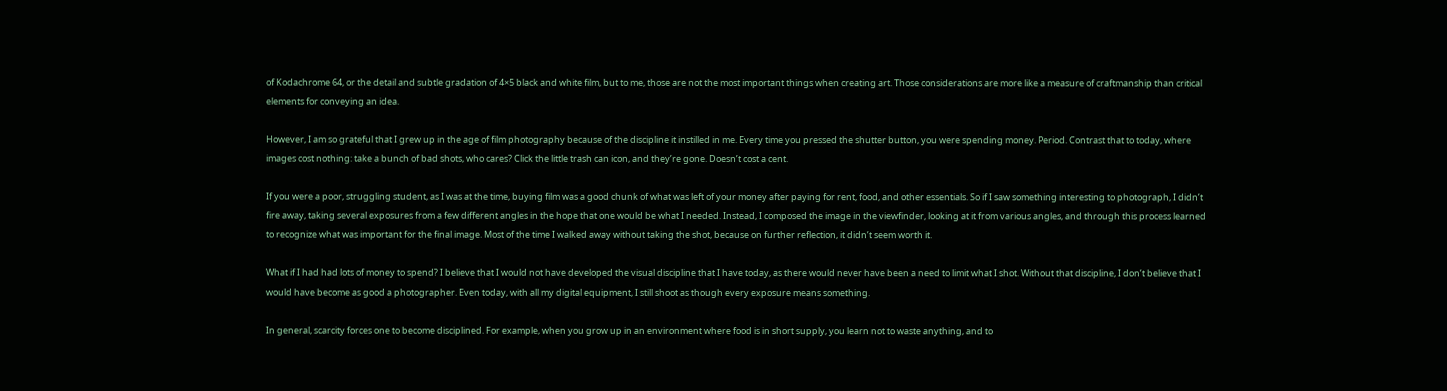of Kodachrome 64, or the detail and subtle gradation of 4×5 black and white film, but to me, those are not the most important things when creating art. Those considerations are more like a measure of craftmanship than critical elements for conveying an idea.

However, I am so grateful that I grew up in the age of film photography because of the discipline it instilled in me. Every time you pressed the shutter button, you were spending money. Period. Contrast that to today, where images cost nothing: take a bunch of bad shots, who cares? Click the little trash can icon, and they’re gone. Doesn’t cost a cent.

If you were a poor, struggling student, as I was at the time, buying film was a good chunk of what was left of your money after paying for rent, food, and other essentials. So if I saw something interesting to photograph, I didn’t fire away, taking several exposures from a few different angles in the hope that one would be what I needed. Instead, I composed the image in the viewfinder, looking at it from various angles, and through this process learned to recognize what was important for the final image. Most of the time I walked away without taking the shot, because on further reflection, it didn’t seem worth it.

What if I had had lots of money to spend? I believe that I would not have developed the visual discipline that I have today, as there would never have been a need to limit what I shot. Without that discipline, I don’t believe that I would have become as good a photographer. Even today, with all my digital equipment, I still shoot as though every exposure means something.

In general, scarcity forces one to become disciplined. For example, when you grow up in an environment where food is in short supply, you learn not to waste anything, and to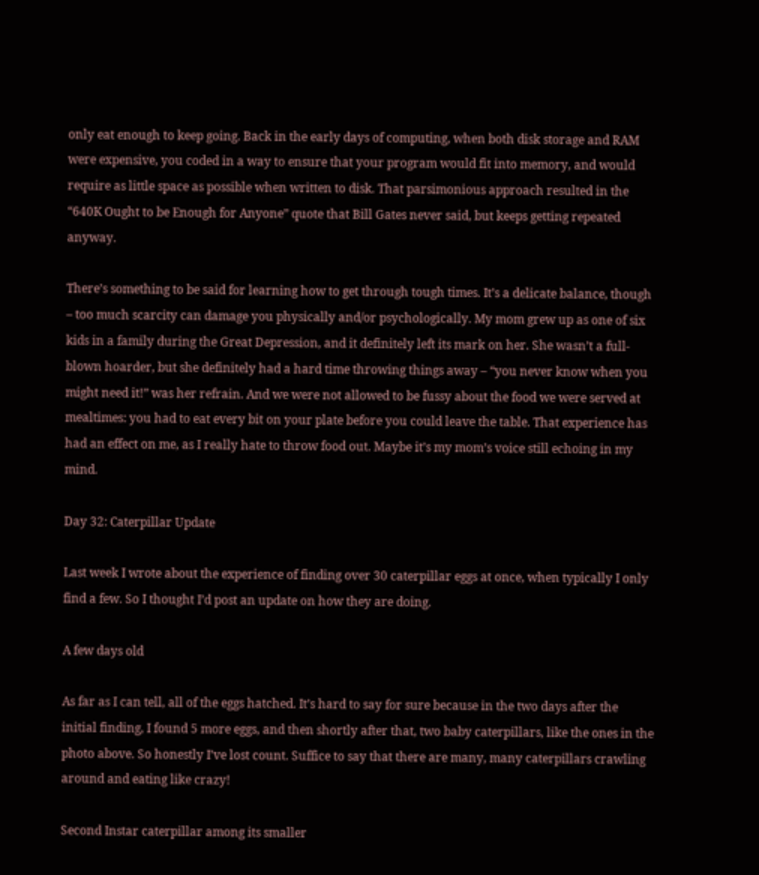only eat enough to keep going. Back in the early days of computing, when both disk storage and RAM were expensive, you coded in a way to ensure that your program would fit into memory, and would require as little space as possible when written to disk. That parsimonious approach resulted in the “640K Ought to be Enough for Anyone” quote that Bill Gates never said, but keeps getting repeated anyway.

There’s something to be said for learning how to get through tough times. It’s a delicate balance, though – too much scarcity can damage you physically and/or psychologically. My mom grew up as one of six kids in a family during the Great Depression, and it definitely left its mark on her. She wasn’t a full-blown hoarder, but she definitely had a hard time throwing things away – “you never know when you might need it!” was her refrain. And we were not allowed to be fussy about the food we were served at mealtimes: you had to eat every bit on your plate before you could leave the table. That experience has had an effect on me, as I really hate to throw food out. Maybe it’s my mom’s voice still echoing in my mind.

Day 32: Caterpillar Update

Last week I wrote about the experience of finding over 30 caterpillar eggs at once, when typically I only find a few. So I thought I’d post an update on how they are doing.

A few days old

As far as I can tell, all of the eggs hatched. It’s hard to say for sure because in the two days after the initial finding, I found 5 more eggs, and then shortly after that, two baby caterpillars, like the ones in the photo above. So honestly I’ve lost count. Suffice to say that there are many, many caterpillars crawling around and eating like crazy!

Second Instar caterpillar among its smaller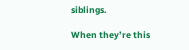siblings.

When they’re this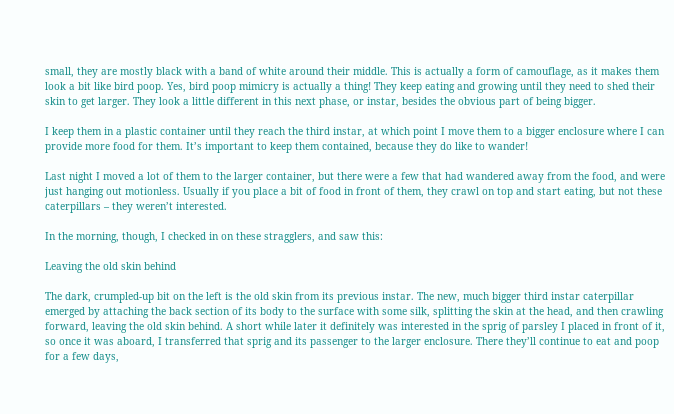small, they are mostly black with a band of white around their middle. This is actually a form of camouflage, as it makes them look a bit like bird poop. Yes, bird poop mimicry is actually a thing! They keep eating and growing until they need to shed their skin to get larger. They look a little different in this next phase, or instar, besides the obvious part of being bigger.

I keep them in a plastic container until they reach the third instar, at which point I move them to a bigger enclosure where I can provide more food for them. It’s important to keep them contained, because they do like to wander!

Last night I moved a lot of them to the larger container, but there were a few that had wandered away from the food, and were just hanging out motionless. Usually if you place a bit of food in front of them, they crawl on top and start eating, but not these caterpillars – they weren’t interested.

In the morning, though, I checked in on these stragglers, and saw this:

Leaving the old skin behind

The dark, crumpled-up bit on the left is the old skin from its previous instar. The new, much bigger third instar caterpillar emerged by attaching the back section of its body to the surface with some silk, splitting the skin at the head, and then crawling forward, leaving the old skin behind. A short while later it definitely was interested in the sprig of parsley I placed in front of it, so once it was aboard, I transferred that sprig and its passenger to the larger enclosure. There they’ll continue to eat and poop for a few days,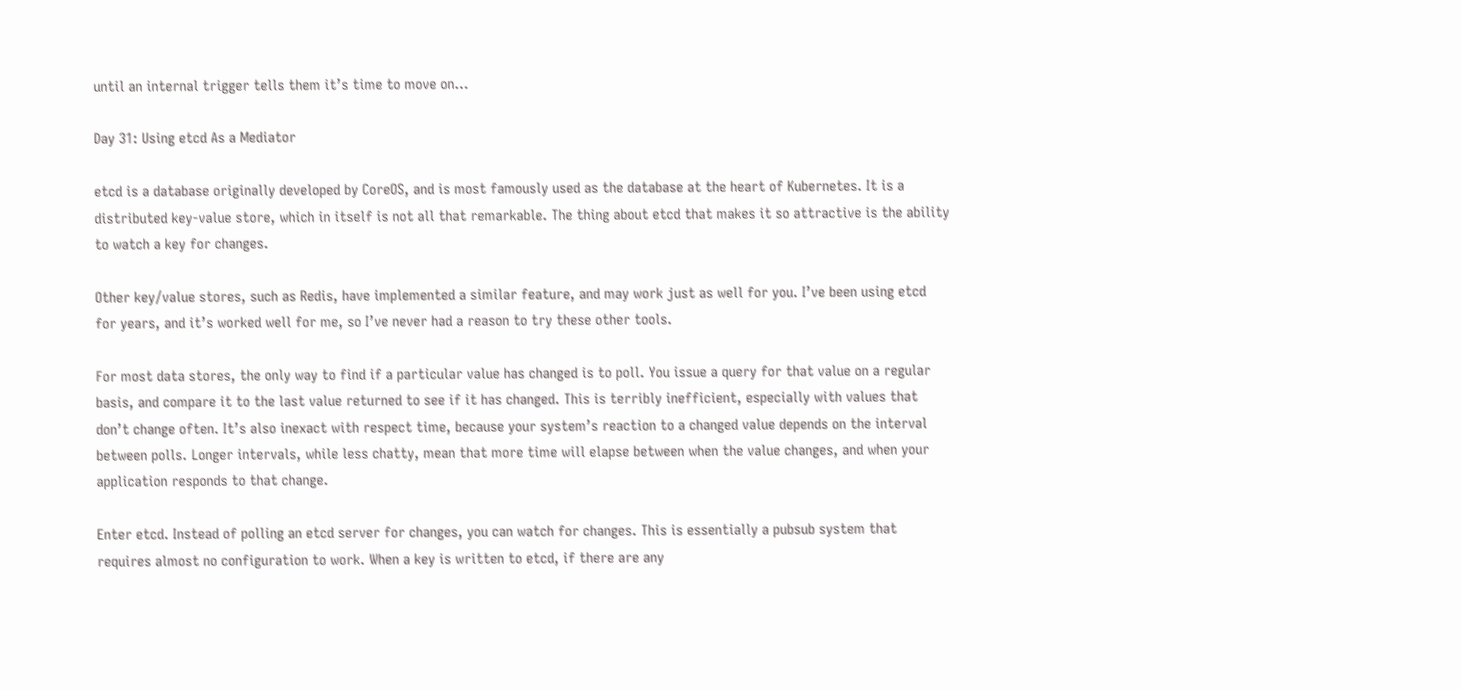until an internal trigger tells them it’s time to move on…

Day 31: Using etcd As a Mediator

etcd is a database originally developed by CoreOS, and is most famously used as the database at the heart of Kubernetes. It is a distributed key-value store, which in itself is not all that remarkable. The thing about etcd that makes it so attractive is the ability to watch a key for changes.

Other key/value stores, such as Redis, have implemented a similar feature, and may work just as well for you. I’ve been using etcd for years, and it’s worked well for me, so I’ve never had a reason to try these other tools.

For most data stores, the only way to find if a particular value has changed is to poll. You issue a query for that value on a regular basis, and compare it to the last value returned to see if it has changed. This is terribly inefficient, especially with values that don’t change often. It’s also inexact with respect time, because your system’s reaction to a changed value depends on the interval between polls. Longer intervals, while less chatty, mean that more time will elapse between when the value changes, and when your application responds to that change.

Enter etcd. Instead of polling an etcd server for changes, you can watch for changes. This is essentially a pubsub system that requires almost no configuration to work. When a key is written to etcd, if there are any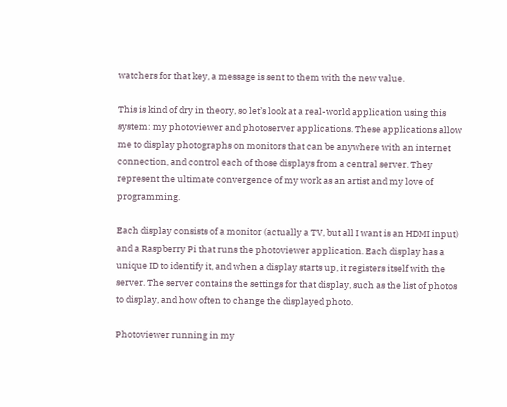watchers for that key, a message is sent to them with the new value.

This is kind of dry in theory, so let’s look at a real-world application using this system: my photoviewer and photoserver applications. These applications allow me to display photographs on monitors that can be anywhere with an internet connection, and control each of those displays from a central server. They represent the ultimate convergence of my work as an artist and my love of programming.

Each display consists of a monitor (actually a TV, but all I want is an HDMI input) and a Raspberry Pi that runs the photoviewer application. Each display has a unique ID to identify it, and when a display starts up, it registers itself with the server. The server contains the settings for that display, such as the list of photos to display, and how often to change the displayed photo.

Photoviewer running in my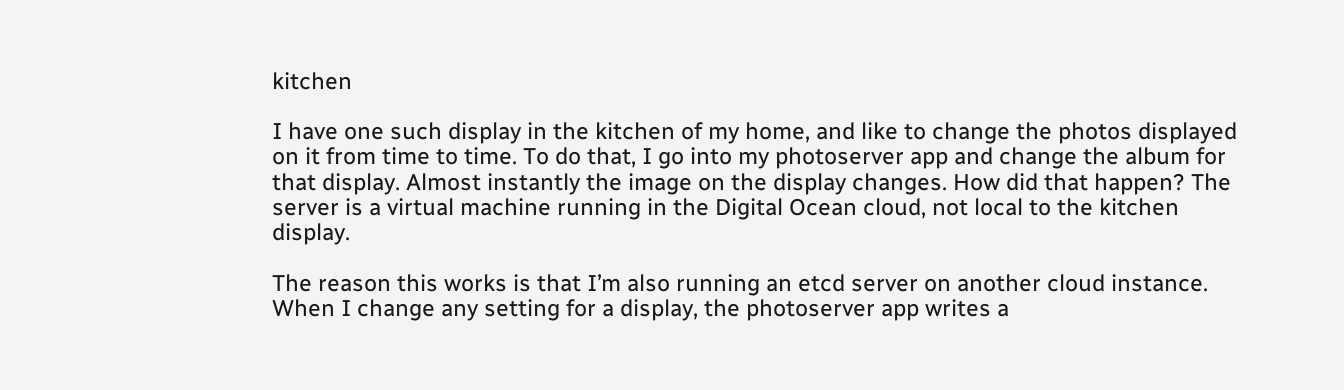kitchen

I have one such display in the kitchen of my home, and like to change the photos displayed on it from time to time. To do that, I go into my photoserver app and change the album for that display. Almost instantly the image on the display changes. How did that happen? The server is a virtual machine running in the Digital Ocean cloud, not local to the kitchen display.

The reason this works is that I’m also running an etcd server on another cloud instance. When I change any setting for a display, the photoserver app writes a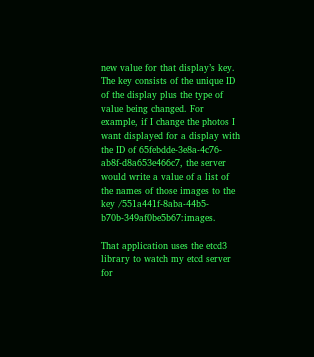new value for that display’s key. The key consists of the unique ID of the display plus the type of value being changed. For example, if I change the photos I want displayed for a display with the ID of 65febdde-3e8a-4c76-ab8f-d8a653e466c7, the server would write a value of a list of the names of those images to the key /551a441f-8aba-44b5-b70b-349af0be5b67:images.

That application uses the etcd3 library to watch my etcd server for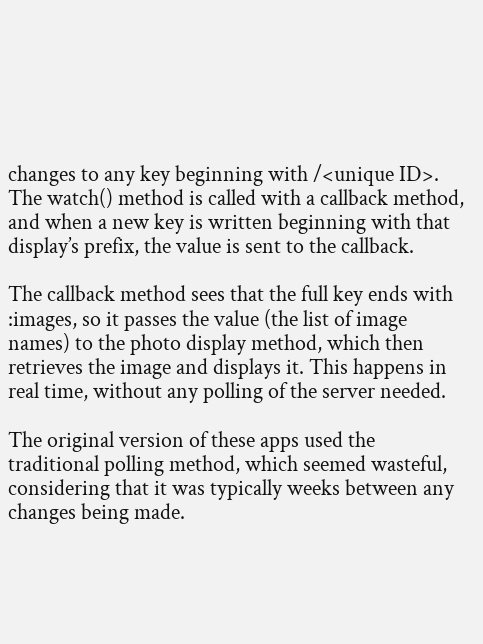changes to any key beginning with /<unique ID>. The watch() method is called with a callback method, and when a new key is written beginning with that display’s prefix, the value is sent to the callback.

The callback method sees that the full key ends with :images, so it passes the value (the list of image names) to the photo display method, which then retrieves the image and displays it. This happens in real time, without any polling of the server needed.

The original version of these apps used the traditional polling method, which seemed wasteful, considering that it was typically weeks between any changes being made.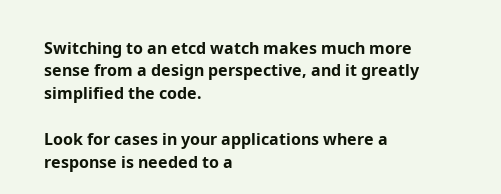Switching to an etcd watch makes much more sense from a design perspective, and it greatly simplified the code.

Look for cases in your applications where a response is needed to a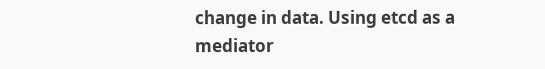change in data. Using etcd as a mediator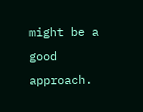might be a good approach.